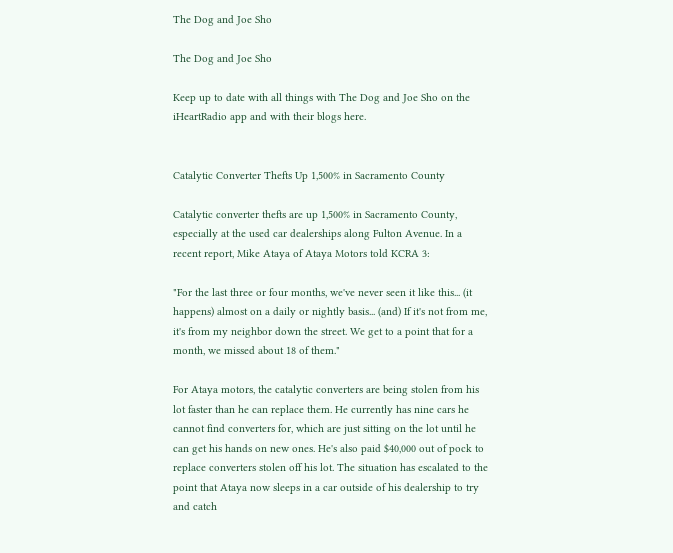The Dog and Joe Sho

The Dog and Joe Sho

Keep up to date with all things with The Dog and Joe Sho on the iHeartRadio app and with their blogs here.


Catalytic Converter Thefts Up 1,500% in Sacramento County

Catalytic converter thefts are up 1,500% in Sacramento County, especially at the used car dealerships along Fulton Avenue. In a recent report, Mike Ataya of Ataya Motors told KCRA 3:

"For the last three or four months, we've never seen it like this... (it happens) almost on a daily or nightly basis... (and) If it's not from me, it's from my neighbor down the street. We get to a point that for a month, we missed about 18 of them."

For Ataya motors, the catalytic converters are being stolen from his lot faster than he can replace them. He currently has nine cars he cannot find converters for, which are just sitting on the lot until he can get his hands on new ones. He's also paid $40,000 out of pock to replace converters stolen off his lot. The situation has escalated to the point that Ataya now sleeps in a car outside of his dealership to try and catch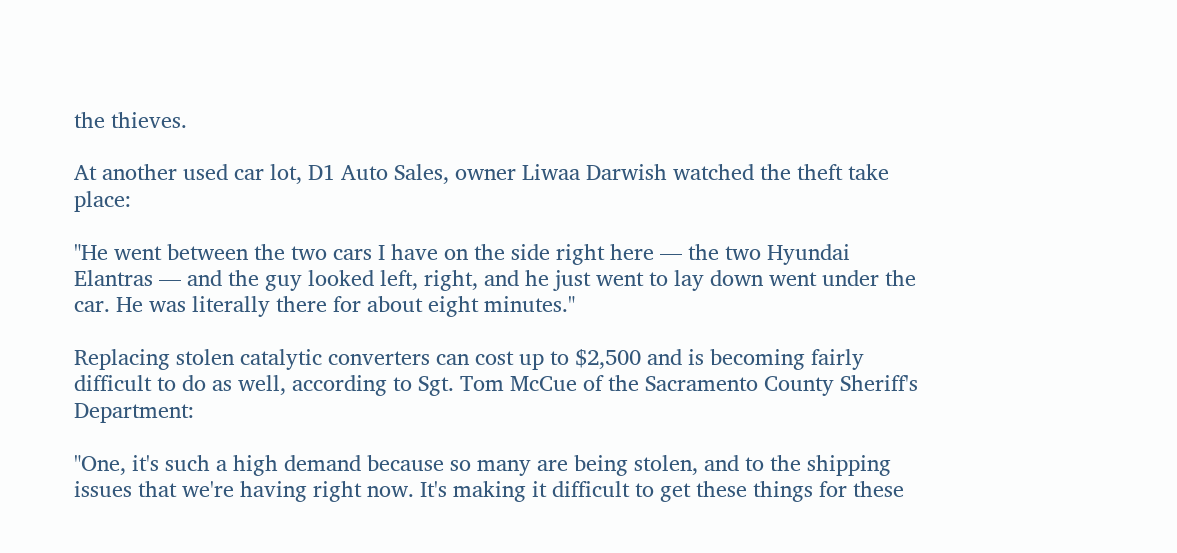the thieves.

At another used car lot, D1 Auto Sales, owner Liwaa Darwish watched the theft take place:

"He went between the two cars I have on the side right here — the two Hyundai Elantras — and the guy looked left, right, and he just went to lay down went under the car. He was literally there for about eight minutes."

Replacing stolen catalytic converters can cost up to $2,500 and is becoming fairly difficult to do as well, according to Sgt. Tom McCue of the Sacramento County Sheriff's Department:

"One, it's such a high demand because so many are being stolen, and to the shipping issues that we're having right now. It's making it difficult to get these things for these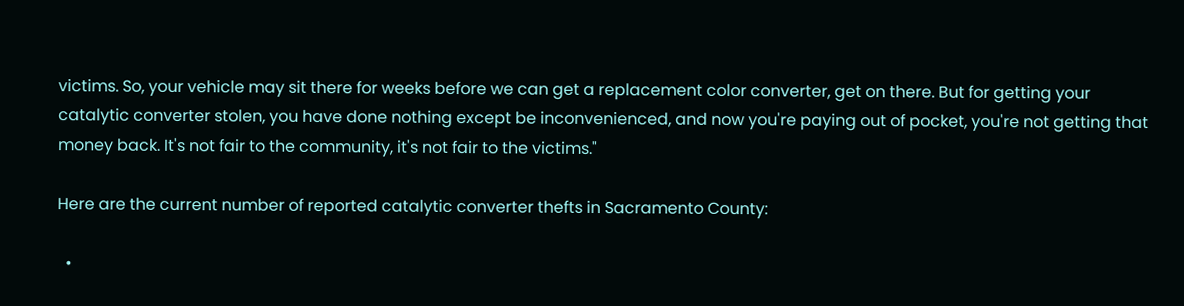victims. So, your vehicle may sit there for weeks before we can get a replacement color converter, get on there. But for getting your catalytic converter stolen, you have done nothing except be inconvenienced, and now you're paying out of pocket, you're not getting that money back. It's not fair to the community, it's not fair to the victims."

Here are the current number of reported catalytic converter thefts in Sacramento County:

  •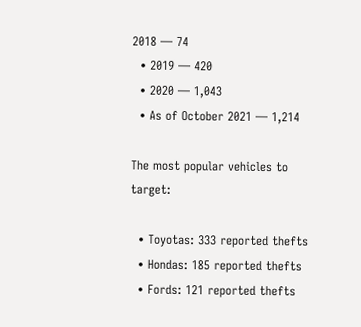2018 — 74
  • 2019 — 420
  • 2020 — 1,043
  • As of October 2021 — 1,214

The most popular vehicles to target:

  • Toyotas: 333 reported thefts
  • Hondas: 185 reported thefts
  • Fords: 121 reported thefts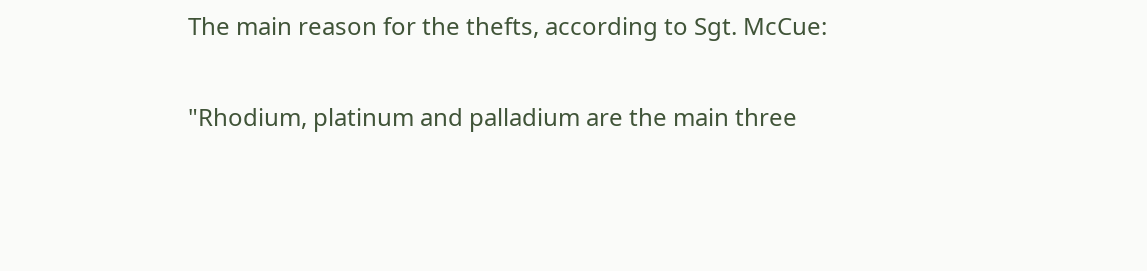The main reason for the thefts, according to Sgt. McCue:

"Rhodium, platinum and palladium are the main three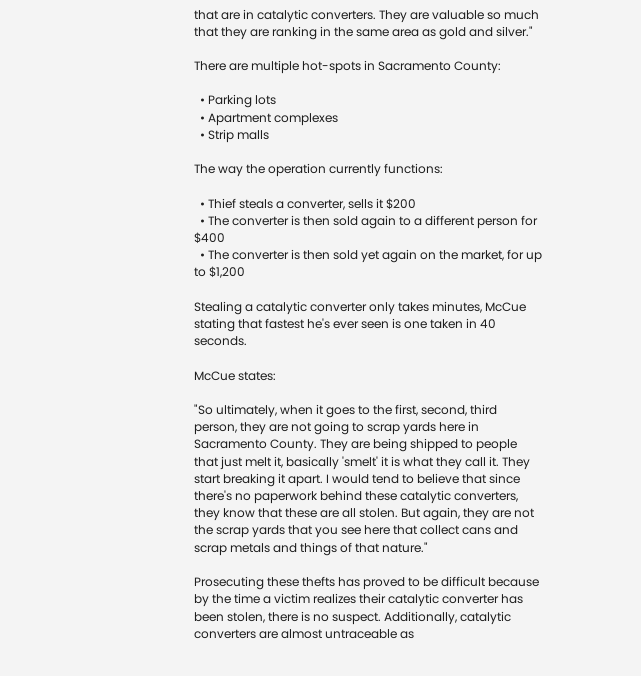that are in catalytic converters. They are valuable so much that they are ranking in the same area as gold and silver."

There are multiple hot-spots in Sacramento County:

  • Parking lots
  • Apartment complexes
  • Strip malls

The way the operation currently functions:

  • Thief steals a converter, sells it $200
  • The converter is then sold again to a different person for $400
  • The converter is then sold yet again on the market, for up to $1,200

Stealing a catalytic converter only takes minutes, McCue stating that fastest he's ever seen is one taken in 40 seconds.

McCue states:

"So ultimately, when it goes to the first, second, third person, they are not going to scrap yards here in Sacramento County. They are being shipped to people that just melt it, basically 'smelt' it is what they call it. They start breaking it apart. I would tend to believe that since there's no paperwork behind these catalytic converters, they know that these are all stolen. But again, they are not the scrap yards that you see here that collect cans and scrap metals and things of that nature."

Prosecuting these thefts has proved to be difficult because by the time a victim realizes their catalytic converter has been stolen, there is no suspect. Additionally, catalytic converters are almost untraceable as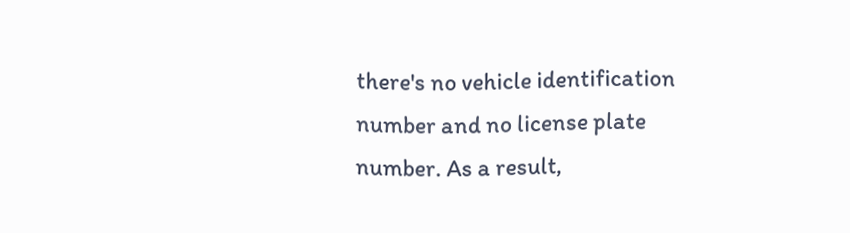there's no vehicle identification number and no license plate number. As a result,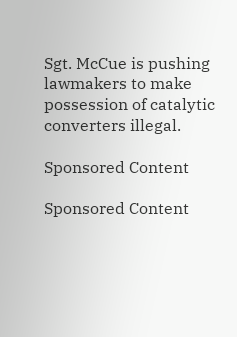Sgt. McCue is pushing lawmakers to make possession of catalytic converters illegal.

Sponsored Content

Sponsored Content